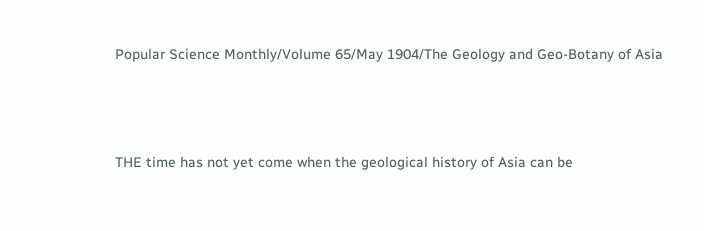Popular Science Monthly/Volume 65/May 1904/The Geology and Geo-Botany of Asia



THE time has not yet come when the geological history of Asia can be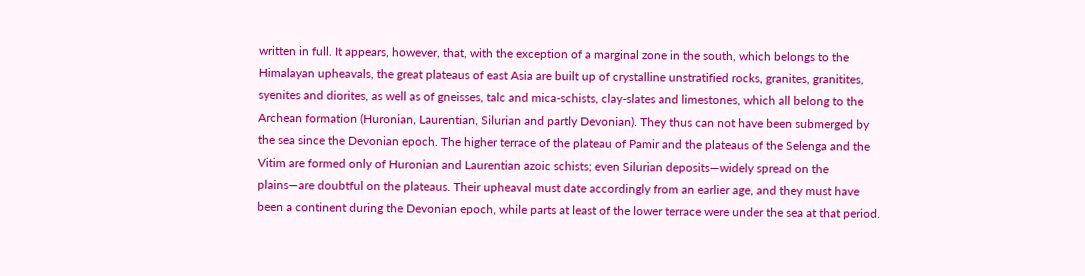written in full. It appears, however, that, with the exception of a marginal zone in the south, which belongs to the Himalayan upheavals, the great plateaus of east Asia are built up of crystalline unstratified rocks, granites, granitites, syenites and diorites, as well as of gneisses, talc and mica-schists, clay-slates and limestones, which all belong to the Archean formation (Huronian, Laurentian, Silurian and partly Devonian). They thus can not have been submerged by the sea since the Devonian epoch. The higher terrace of the plateau of Pamir and the plateaus of the Selenga and the Vitim are formed only of Huronian and Laurentian azoic schists; even Silurian deposits—widely spread on the plains—are doubtful on the plateaus. Their upheaval must date accordingly from an earlier age, and they must have been a continent during the Devonian epoch, while parts at least of the lower terrace were under the sea at that period.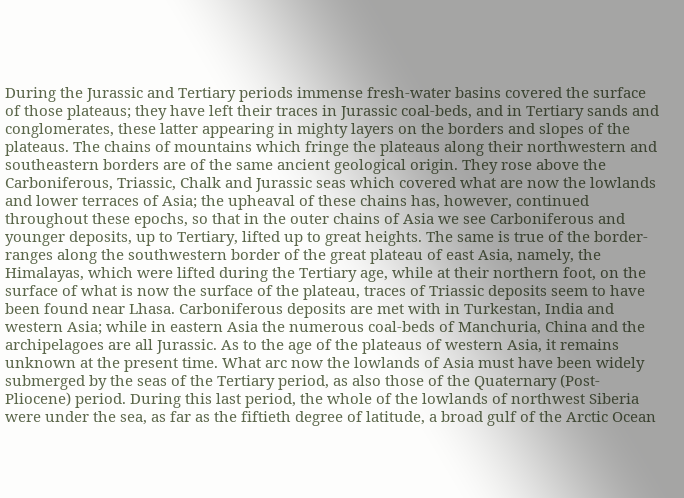During the Jurassic and Tertiary periods immense fresh-water basins covered the surface of those plateaus; they have left their traces in Jurassic coal-beds, and in Tertiary sands and conglomerates, these latter appearing in mighty layers on the borders and slopes of the plateaus. The chains of mountains which fringe the plateaus along their northwestern and southeastern borders are of the same ancient geological origin. They rose above the Carboniferous, Triassic, Chalk and Jurassic seas which covered what are now the lowlands and lower terraces of Asia; the upheaval of these chains has, however, continued throughout these epochs, so that in the outer chains of Asia we see Carboniferous and younger deposits, up to Tertiary, lifted up to great heights. The same is true of the border-ranges along the southwestern border of the great plateau of east Asia, namely, the Himalayas, which were lifted during the Tertiary age, while at their northern foot, on the surface of what is now the surface of the plateau, traces of Triassic deposits seem to have been found near Lhasa. Carboniferous deposits are met with in Turkestan, India and western Asia; while in eastern Asia the numerous coal-beds of Manchuria, China and the archipelagoes are all Jurassic. As to the age of the plateaus of western Asia, it remains unknown at the present time. What arc now the lowlands of Asia must have been widely submerged by the seas of the Tertiary period, as also those of the Quaternary (Post-Pliocene) period. During this last period, the whole of the lowlands of northwest Siberia were under the sea, as far as the fiftieth degree of latitude, a broad gulf of the Arctic Ocean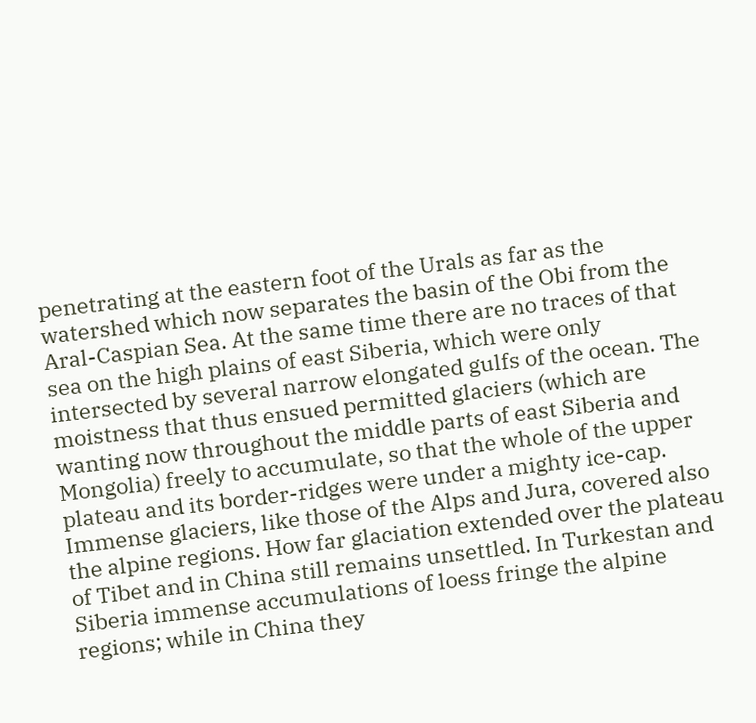penetrating at the eastern foot of the Urals as far as the watershed which now separates the basin of the Obi from the Aral-Caspian Sea. At the same time there are no traces of that sea on the high plains of east Siberia, which were only intersected by several narrow elongated gulfs of the ocean. The moistness that thus ensued permitted glaciers (which are wanting now throughout the middle parts of east Siberia and Mongolia) freely to accumulate, so that the whole of the upper plateau and its border-ridges were under a mighty ice-cap. Immense glaciers, like those of the Alps and Jura, covered also the alpine regions. How far glaciation extended over the plateau of Tibet and in China still remains unsettled. In Turkestan and Siberia immense accumulations of loess fringe the alpine regions; while in China they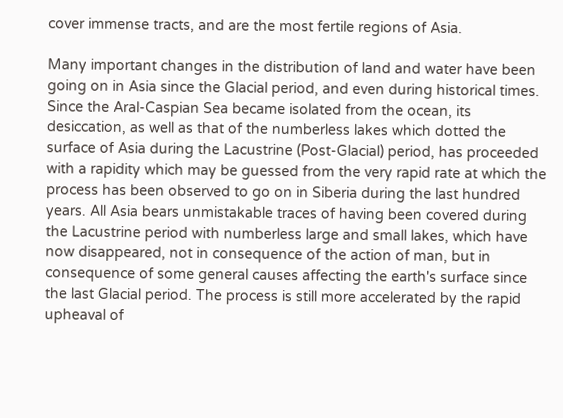cover immense tracts, and are the most fertile regions of Asia.

Many important changes in the distribution of land and water have been going on in Asia since the Glacial period, and even during historical times. Since the Aral-Caspian Sea became isolated from the ocean, its desiccation, as well as that of the numberless lakes which dotted the surface of Asia during the Lacustrine (Post-Glacial) period, has proceeded with a rapidity which may be guessed from the very rapid rate at which the process has been observed to go on in Siberia during the last hundred years. All Asia bears unmistakable traces of having been covered during the Lacustrine period with numberless large and small lakes, which have now disappeared, not in consequence of the action of man, but in consequence of some general causes affecting the earth's surface since the last Glacial period. The process is still more accelerated by the rapid upheaval of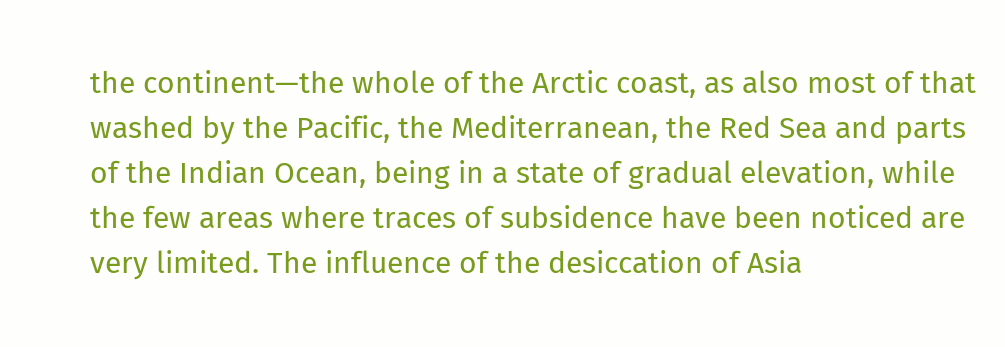the continent—the whole of the Arctic coast, as also most of that washed by the Pacific, the Mediterranean, the Red Sea and parts of the Indian Ocean, being in a state of gradual elevation, while the few areas where traces of subsidence have been noticed are very limited. The influence of the desiccation of Asia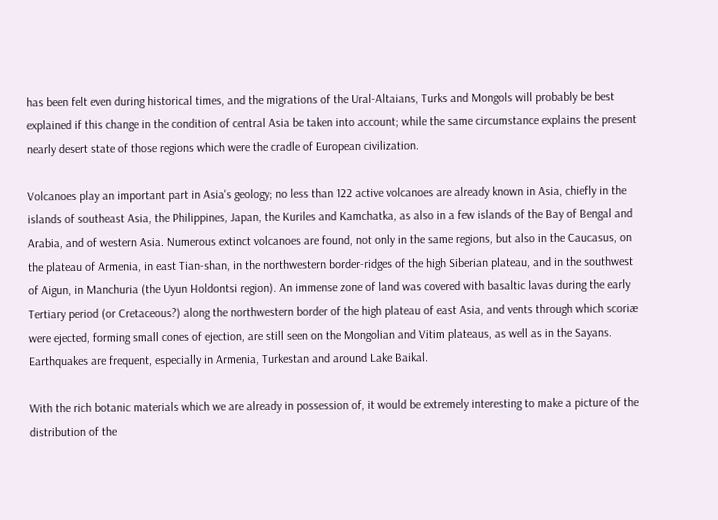has been felt even during historical times, and the migrations of the Ural-Altaians, Turks and Mongols will probably be best explained if this change in the condition of central Asia be taken into account; while the same circumstance explains the present nearly desert state of those regions which were the cradle of European civilization.

Volcanoes play an important part in Asia's geology; no less than 122 active volcanoes are already known in Asia, chiefly in the islands of southeast Asia, the Philippines, Japan, the Kuriles and Kamchatka, as also in a few islands of the Bay of Bengal and Arabia, and of western Asia. Numerous extinct volcanoes are found, not only in the same regions, but also in the Caucasus, on the plateau of Armenia, in east Tian-shan, in the northwestern border-ridges of the high Siberian plateau, and in the southwest of Aigun, in Manchuria (the Uyun Holdontsi region). An immense zone of land was covered with basaltic lavas during the early Tertiary period (or Cretaceous?) along the northwestern border of the high plateau of east Asia, and vents through which scoriæ were ejected, forming small cones of ejection, are still seen on the Mongolian and Vitim plateaus, as well as in the Sayans. Earthquakes are frequent, especially in Armenia, Turkestan and around Lake Baikal.

With the rich botanic materials which we are already in possession of, it would be extremely interesting to make a picture of the distribution of the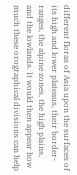different floras of Asia upon the surfaces of its high and lower plateaus, their border-ranges, the alpine zones, the high plains, and the lowlands. It would then appear how much these orographical divisions can help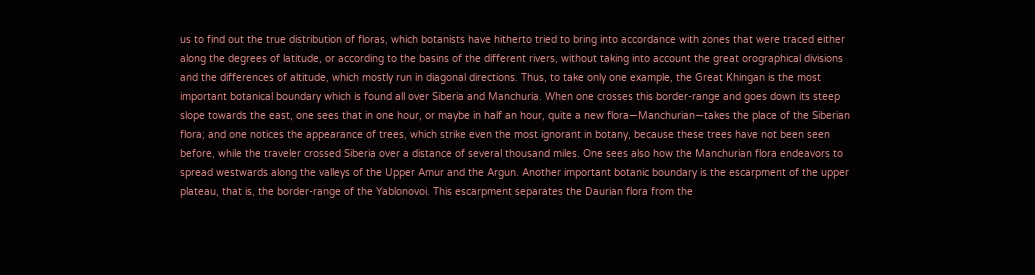us to find out the true distribution of floras, which botanists have hitherto tried to bring into accordance with zones that were traced either along the degrees of latitude, or according to the basins of the different rivers, without taking into account the great orographical divisions and the differences of altitude, which mostly run in diagonal directions. Thus, to take only one example, the Great Khingan is the most important botanical boundary which is found all over Siberia and Manchuria. When one crosses this border-range and goes down its steep slope towards the east, one sees that in one hour, or maybe in half an hour, quite a new flora—Manchurian—takes the place of the Siberian flora; and one notices the appearance of trees, which strike even the most ignorant in botany, because these trees have not been seen before, while the traveler crossed Siberia over a distance of several thousand miles. One sees also how the Manchurian flora endeavors to spread westwards along the valleys of the Upper Amur and the Argun. Another important botanic boundary is the escarpment of the upper plateau, that is, the border-range of the Yablonovoi. This escarpment separates the Daurian flora from the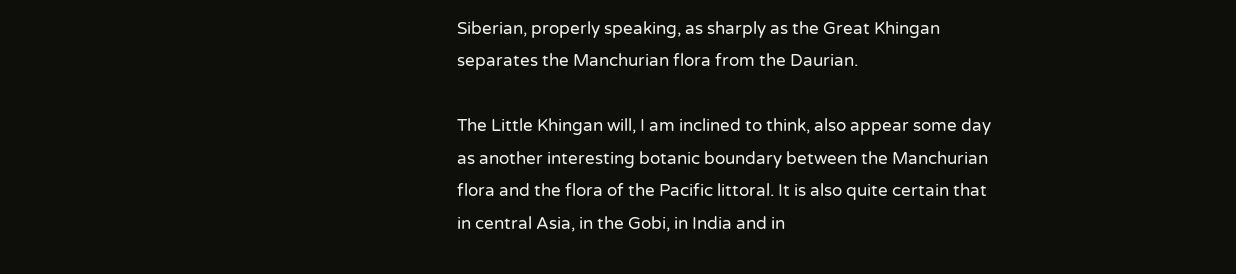Siberian, properly speaking, as sharply as the Great Khingan separates the Manchurian flora from the Daurian.

The Little Khingan will, I am inclined to think, also appear some day as another interesting botanic boundary between the Manchurian flora and the flora of the Pacific littoral. It is also quite certain that in central Asia, in the Gobi, in India and in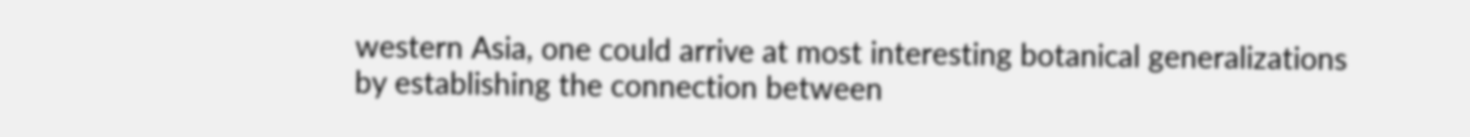western Asia, one could arrive at most interesting botanical generalizations by establishing the connection between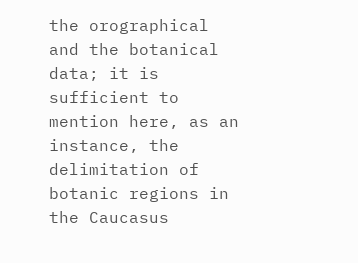the orographical and the botanical data; it is sufficient to mention here, as an instance, the delimitation of botanic regions in the Caucasus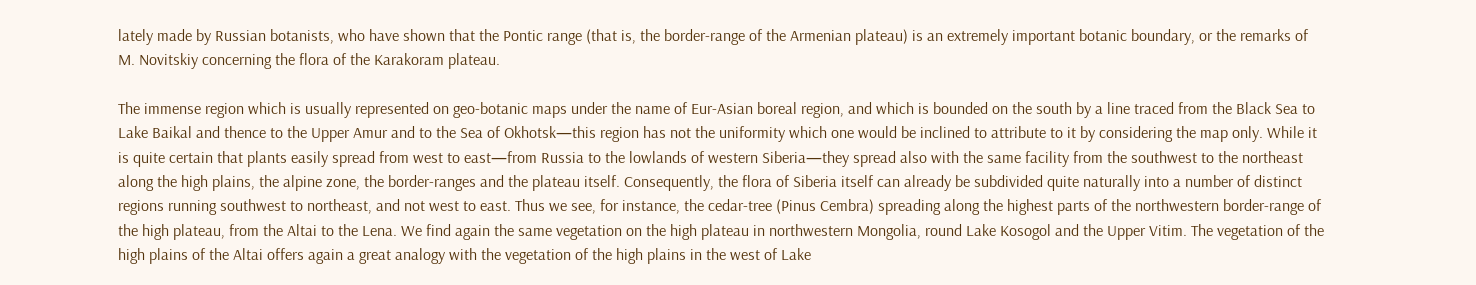lately made by Russian botanists, who have shown that the Pontic range (that is, the border-range of the Armenian plateau) is an extremely important botanic boundary, or the remarks of M. Novitskiy concerning the flora of the Karakoram plateau.

The immense region which is usually represented on geo-botanic maps under the name of Eur-Asian boreal region, and which is bounded on the south by a line traced from the Black Sea to Lake Baikal and thence to the Upper Amur and to the Sea of Okhotsk—this region has not the uniformity which one would be inclined to attribute to it by considering the map only. While it is quite certain that plants easily spread from west to east—from Russia to the lowlands of western Siberia—they spread also with the same facility from the southwest to the northeast along the high plains, the alpine zone, the border-ranges and the plateau itself. Consequently, the flora of Siberia itself can already be subdivided quite naturally into a number of distinct regions running southwest to northeast, and not west to east. Thus we see, for instance, the cedar-tree (Pinus Cembra) spreading along the highest parts of the northwestern border-range of the high plateau, from the Altai to the Lena. We find again the same vegetation on the high plateau in northwestern Mongolia, round Lake Kosogol and the Upper Vitim. The vegetation of the high plains of the Altai offers again a great analogy with the vegetation of the high plains in the west of Lake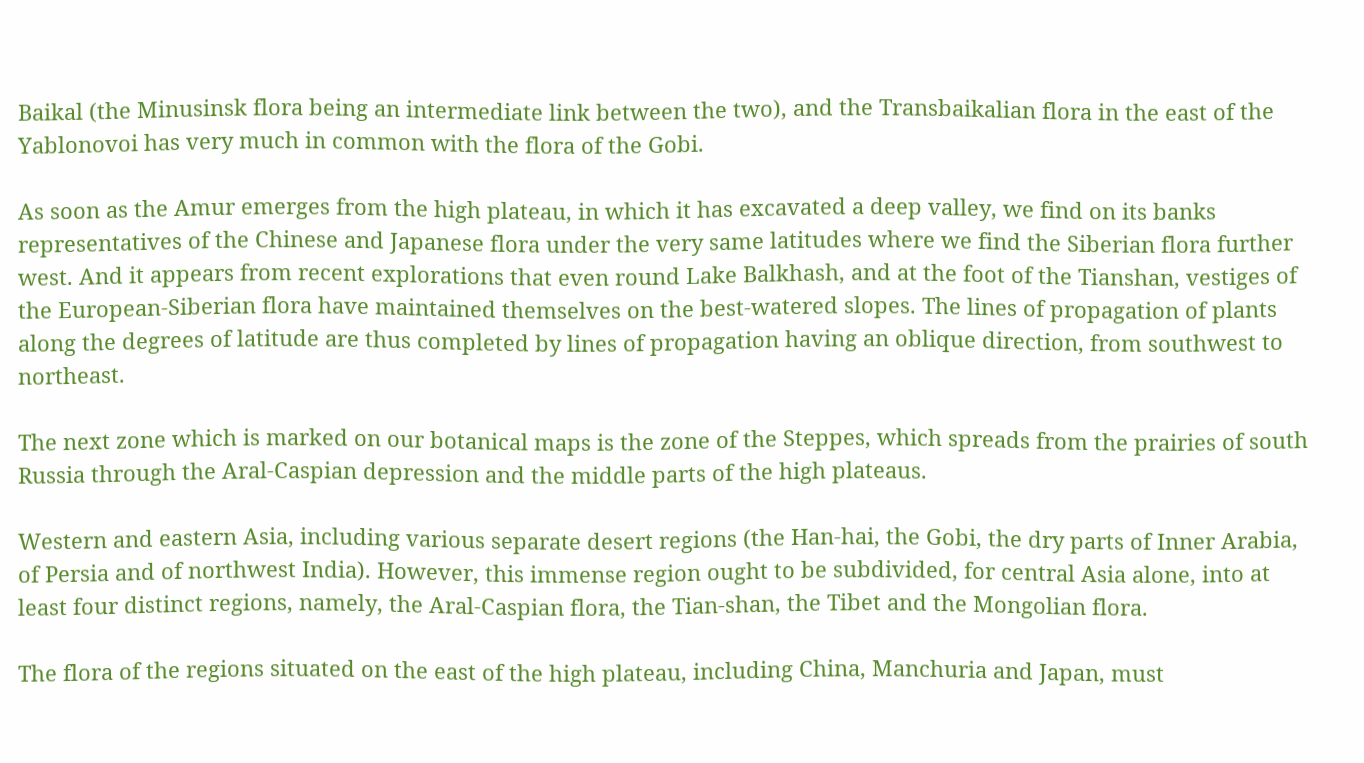Baikal (the Minusinsk flora being an intermediate link between the two), and the Transbaikalian flora in the east of the Yablonovoi has very much in common with the flora of the Gobi.

As soon as the Amur emerges from the high plateau, in which it has excavated a deep valley, we find on its banks representatives of the Chinese and Japanese flora under the very same latitudes where we find the Siberian flora further west. And it appears from recent explorations that even round Lake Balkhash, and at the foot of the Tianshan, vestiges of the European-Siberian flora have maintained themselves on the best-watered slopes. The lines of propagation of plants along the degrees of latitude are thus completed by lines of propagation having an oblique direction, from southwest to northeast.

The next zone which is marked on our botanical maps is the zone of the Steppes, which spreads from the prairies of south Russia through the Aral-Caspian depression and the middle parts of the high plateaus.

Western and eastern Asia, including various separate desert regions (the Han-hai, the Gobi, the dry parts of Inner Arabia, of Persia and of northwest India). However, this immense region ought to be subdivided, for central Asia alone, into at least four distinct regions, namely, the Aral-Caspian flora, the Tian-shan, the Tibet and the Mongolian flora.

The flora of the regions situated on the east of the high plateau, including China, Manchuria and Japan, must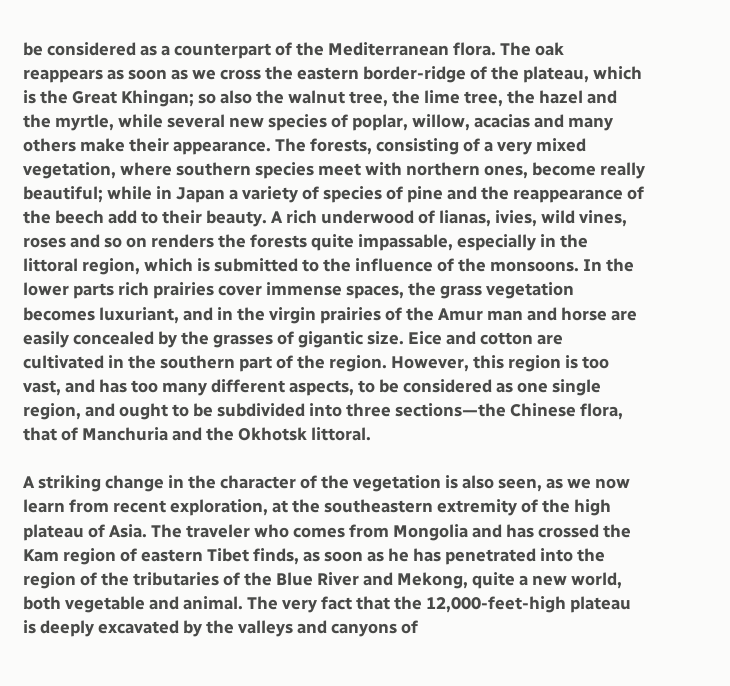be considered as a counterpart of the Mediterranean flora. The oak reappears as soon as we cross the eastern border-ridge of the plateau, which is the Great Khingan; so also the walnut tree, the lime tree, the hazel and the myrtle, while several new species of poplar, willow, acacias and many others make their appearance. The forests, consisting of a very mixed vegetation, where southern species meet with northern ones, become really beautiful; while in Japan a variety of species of pine and the reappearance of the beech add to their beauty. A rich underwood of lianas, ivies, wild vines, roses and so on renders the forests quite impassable, especially in the littoral region, which is submitted to the influence of the monsoons. In the lower parts rich prairies cover immense spaces, the grass vegetation becomes luxuriant, and in the virgin prairies of the Amur man and horse are easily concealed by the grasses of gigantic size. Eice and cotton are cultivated in the southern part of the region. However, this region is too vast, and has too many different aspects, to be considered as one single region, and ought to be subdivided into three sections—the Chinese flora, that of Manchuria and the Okhotsk littoral.

A striking change in the character of the vegetation is also seen, as we now learn from recent exploration, at the southeastern extremity of the high plateau of Asia. The traveler who comes from Mongolia and has crossed the Kam region of eastern Tibet finds, as soon as he has penetrated into the region of the tributaries of the Blue River and Mekong, quite a new world, both vegetable and animal. The very fact that the 12,000-feet-high plateau is deeply excavated by the valleys and canyons of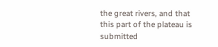the great rivers, and that this part of the plateau is submitted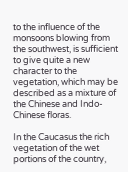to the influence of the monsoons blowing from the southwest, is sufficient to give quite a new character to the vegetation, which may be described as a mixture of the Chinese and Indo-Chinese floras.

In the Caucasus the rich vegetation of the wet portions of the country,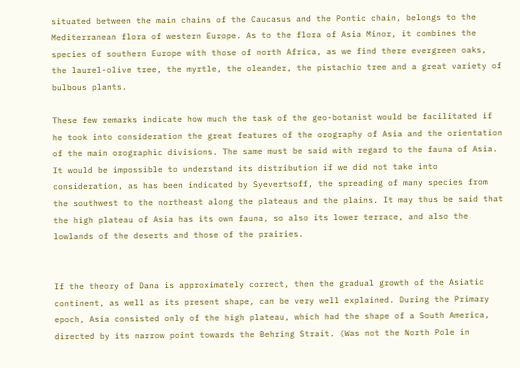situated between the main chains of the Caucasus and the Pontic chain, belongs to the Mediterranean flora of western Europe. As to the flora of Asia Minor, it combines the species of southern Europe with those of north Africa, as we find there evergreen oaks, the laurel-olive tree, the myrtle, the oleander, the pistachio tree and a great variety of bulbous plants.

These few remarks indicate how much the task of the geo-botanist would be facilitated if he took into consideration the great features of the orography of Asia and the orientation of the main orographic divisions. The same must be said with regard to the fauna of Asia. It would be impossible to understand its distribution if we did not take into consideration, as has been indicated by Syevertsoff, the spreading of many species from the southwest to the northeast along the plateaus and the plains. It may thus be said that the high plateau of Asia has its own fauna, so also its lower terrace, and also the lowlands of the deserts and those of the prairies.


If the theory of Dana is approximately correct, then the gradual growth of the Asiatic continent, as well as its present shape, can be very well explained. During the Primary epoch, Asia consisted only of the high plateau, which had the shape of a South America, directed by its narrow point towards the Behring Strait. (Was not the North Pole in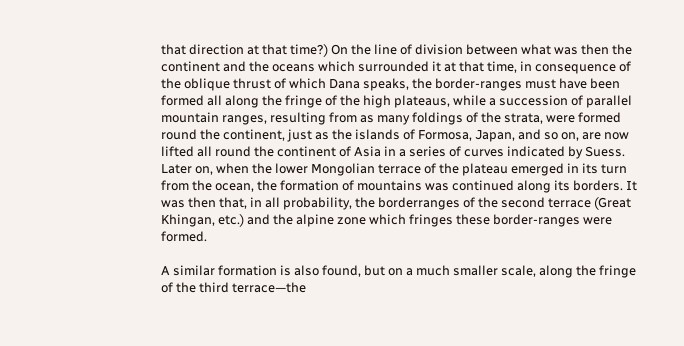that direction at that time?) On the line of division between what was then the continent and the oceans which surrounded it at that time, in consequence of the oblique thrust of which Dana speaks, the border-ranges must have been formed all along the fringe of the high plateaus, while a succession of parallel mountain ranges, resulting from as many foldings of the strata, were formed round the continent, just as the islands of Formosa, Japan, and so on, are now lifted all round the continent of Asia in a series of curves indicated by Suess. Later on, when the lower Mongolian terrace of the plateau emerged in its turn from the ocean, the formation of mountains was continued along its borders. It was then that, in all probability, the borderranges of the second terrace (Great Khingan, etc.) and the alpine zone which fringes these border-ranges were formed.

A similar formation is also found, but on a much smaller scale, along the fringe of the third terrace—the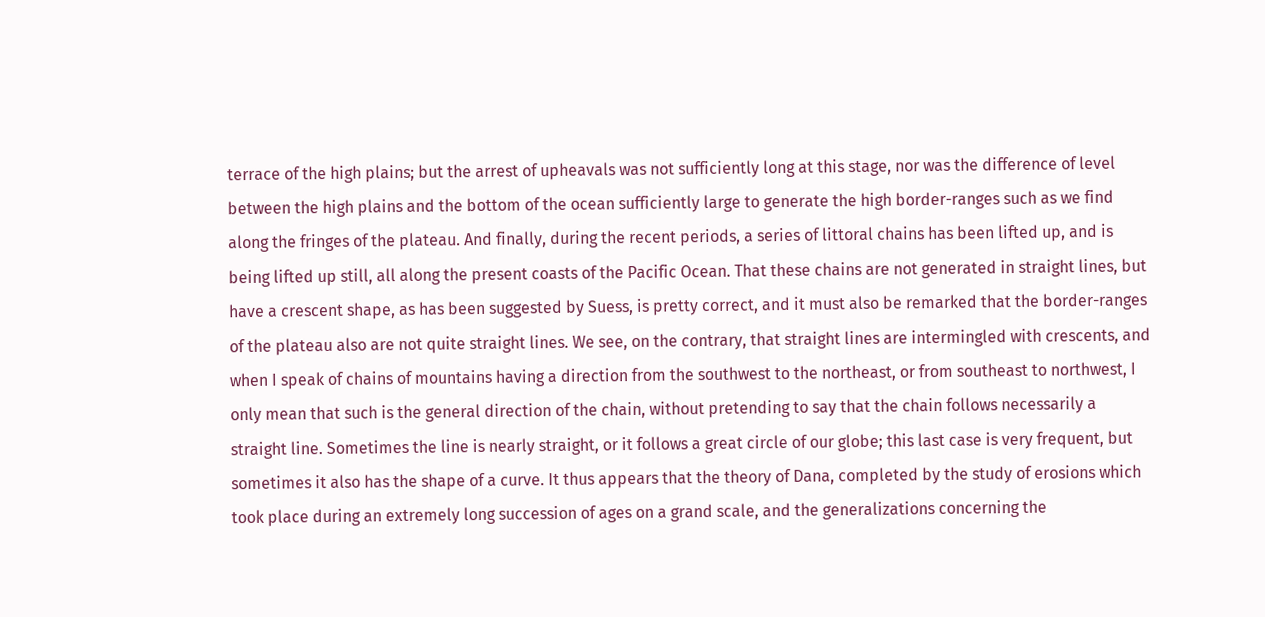terrace of the high plains; but the arrest of upheavals was not sufficiently long at this stage, nor was the difference of level between the high plains and the bottom of the ocean sufficiently large to generate the high border-ranges such as we find along the fringes of the plateau. And finally, during the recent periods, a series of littoral chains has been lifted up, and is being lifted up still, all along the present coasts of the Pacific Ocean. That these chains are not generated in straight lines, but have a crescent shape, as has been suggested by Suess, is pretty correct, and it must also be remarked that the border-ranges of the plateau also are not quite straight lines. We see, on the contrary, that straight lines are intermingled with crescents, and when I speak of chains of mountains having a direction from the southwest to the northeast, or from southeast to northwest, I only mean that such is the general direction of the chain, without pretending to say that the chain follows necessarily a straight line. Sometimes the line is nearly straight, or it follows a great circle of our globe; this last case is very frequent, but sometimes it also has the shape of a curve. It thus appears that the theory of Dana, completed by the study of erosions which took place during an extremely long succession of ages on a grand scale, and the generalizations concerning the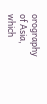orography of Asia, which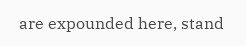are expounded here, stand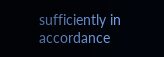sufficiently in accordance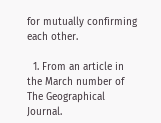for mutually confirming each other.

  1. From an article in the March number of The Geographical Journal.